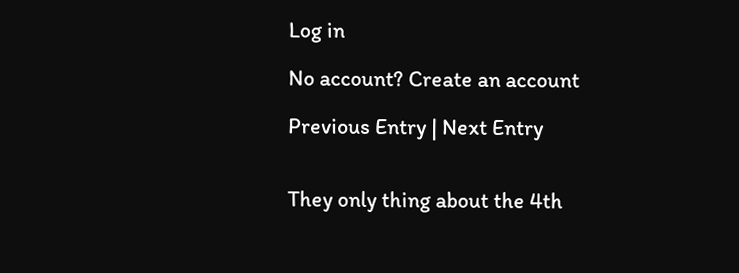Log in

No account? Create an account

Previous Entry | Next Entry


They only thing about the 4th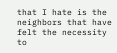that I hate is the neighbors that have felt the necessity to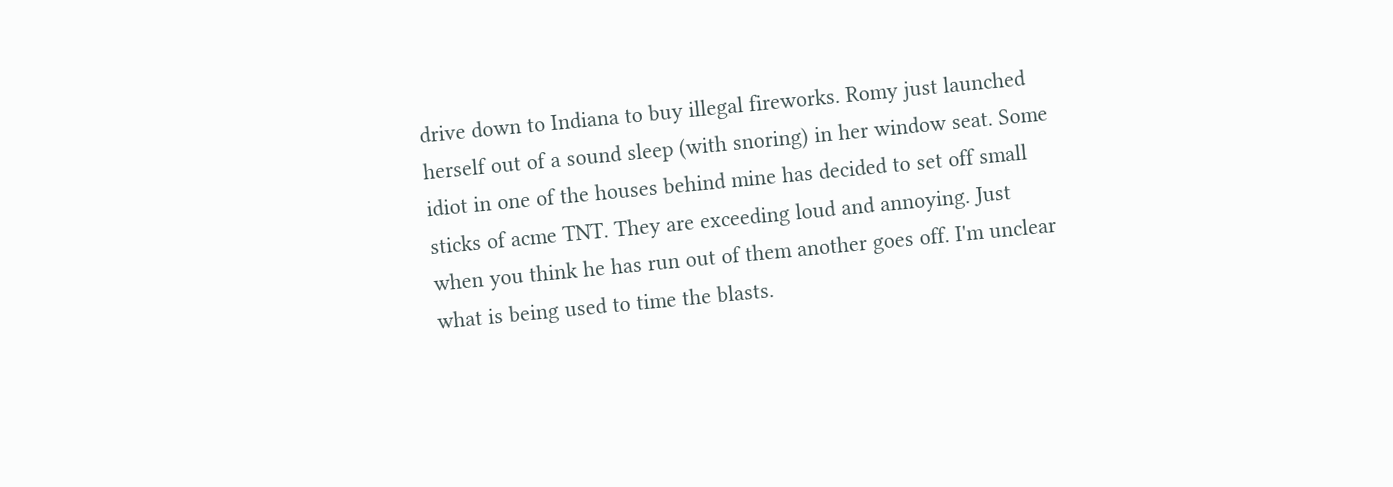drive down to Indiana to buy illegal fireworks. Romy just launched herself out of a sound sleep (with snoring) in her window seat. Some idiot in one of the houses behind mine has decided to set off small sticks of acme TNT. They are exceeding loud and annoying. Just when you think he has run out of them another goes off. I'm unclear what is being used to time the blasts.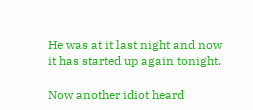He was at it last night and now it has started up again tonight.

Now another idiot heard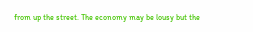from up the street. The economy may be lousy but the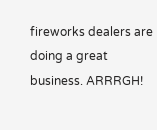fireworks dealers are doing a great business. ARRRGH!